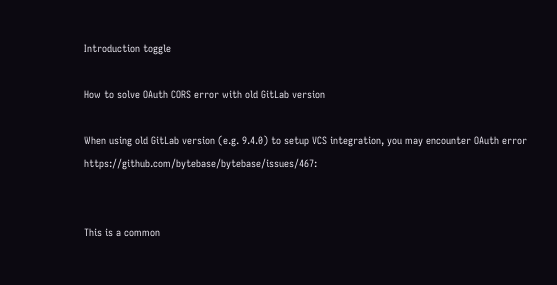Introduction toggle

How to solve OAuth CORS error with old GitLab version

When using old GitLab version (e.g. 9.4.0) to setup VCS integration, you may encounter OAuth error https://github.com/bytebase/bytebase/issues/467:


This is a common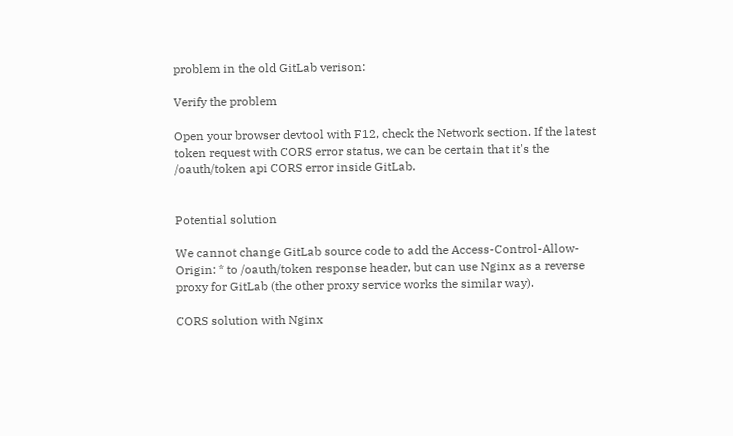problem in the old GitLab verison:

Verify the problem

Open your browser devtool with F12, check the Network section. If the latest token request with CORS error status, we can be certain that it's the /oauth/token api CORS error inside GitLab.


Potential solution

We cannot change GitLab source code to add the Access-Control-Allow-Origin: * to /oauth/token response header, but can use Nginx as a reverse proxy for GitLab (the other proxy service works the similar way).

CORS solution with Nginx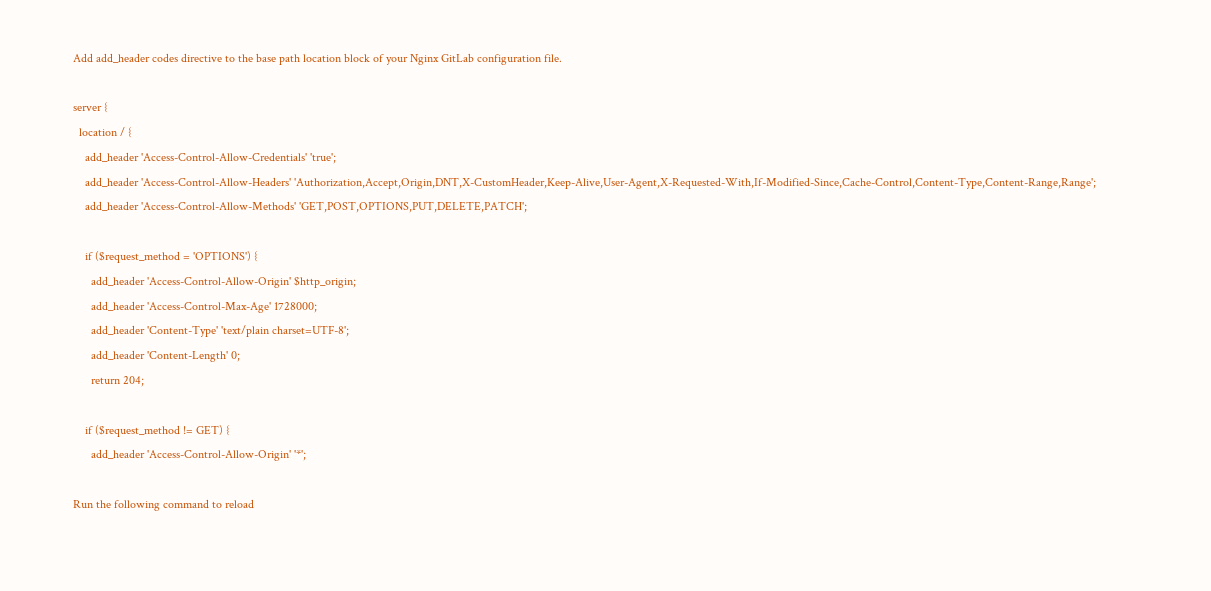Add add_header codes directive to the base path location block of your Nginx GitLab configuration file.

server {
  location / {
    add_header 'Access-Control-Allow-Credentials' 'true';
    add_header 'Access-Control-Allow-Headers' 'Authorization,Accept,Origin,DNT,X-CustomHeader,Keep-Alive,User-Agent,X-Requested-With,If-Modified-Since,Cache-Control,Content-Type,Content-Range,Range';
    add_header 'Access-Control-Allow-Methods' 'GET,POST,OPTIONS,PUT,DELETE,PATCH';

    if ($request_method = 'OPTIONS') {
      add_header 'Access-Control-Allow-Origin' $http_origin;
      add_header 'Access-Control-Max-Age' 1728000;
      add_header 'Content-Type' 'text/plain charset=UTF-8';
      add_header 'Content-Length' 0;
      return 204;

    if ($request_method != GET) {
      add_header 'Access-Control-Allow-Origin' '*';

Run the following command to reload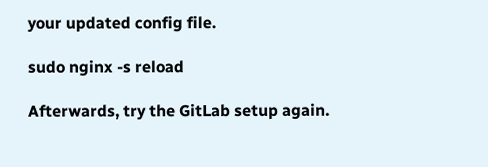your updated config file.

sudo nginx -s reload

Afterwards, try the GitLab setup again.